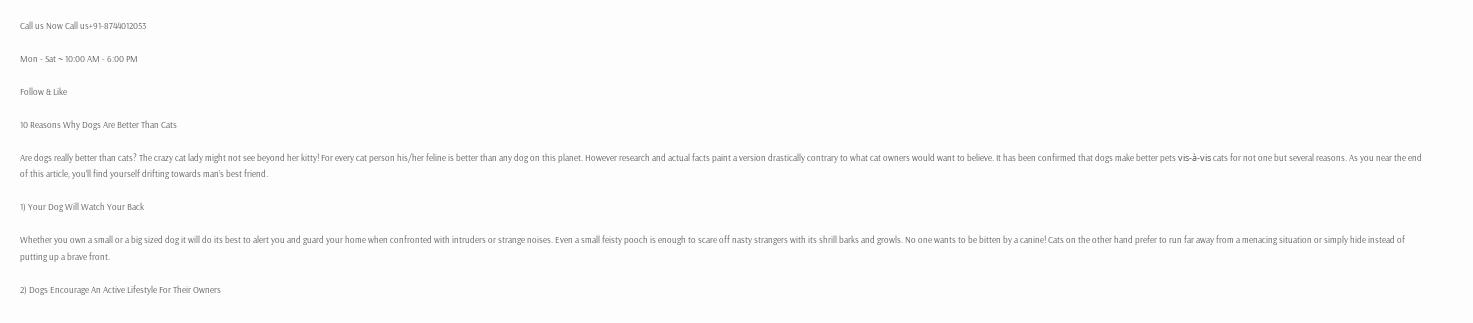Call us Now Call us+91-8744012053

Mon - Sat ~ 10:00 AM - 6:00 PM

Follow & Like

10 Reasons Why Dogs Are Better Than Cats

Are dogs really better than cats? The crazy cat lady might not see beyond her kitty! For every cat person his/her feline is better than any dog on this planet. However research and actual facts paint a version drastically contrary to what cat owners would want to believe. It has been confirmed that dogs make better pets vis-à-vis cats for not one but several reasons. As you near the end of this article, you’ll find yourself drifting towards man’s best friend.

1) Your Dog Will Watch Your Back

Whether you own a small or a big sized dog it will do its best to alert you and guard your home when confronted with intruders or strange noises. Even a small feisty pooch is enough to scare off nasty strangers with its shrill barks and growls. No one wants to be bitten by a canine! Cats on the other hand prefer to run far away from a menacing situation or simply hide instead of putting up a brave front.

2) Dogs Encourage An Active Lifestyle For Their Owners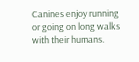Canines enjoy running or going on long walks with their humans.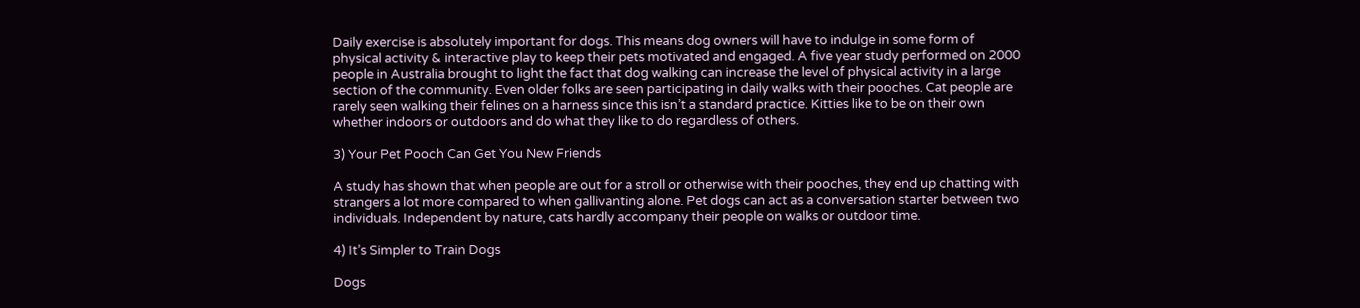Daily exercise is absolutely important for dogs. This means dog owners will have to indulge in some form of physical activity & interactive play to keep their pets motivated and engaged. A five year study performed on 2000 people in Australia brought to light the fact that dog walking can increase the level of physical activity in a large section of the community. Even older folks are seen participating in daily walks with their pooches. Cat people are rarely seen walking their felines on a harness since this isn’t a standard practice. Kitties like to be on their own whether indoors or outdoors and do what they like to do regardless of others.

3) Your Pet Pooch Can Get You New Friends

A study has shown that when people are out for a stroll or otherwise with their pooches, they end up chatting with strangers a lot more compared to when gallivanting alone. Pet dogs can act as a conversation starter between two individuals. Independent by nature, cats hardly accompany their people on walks or outdoor time.

4) It’s Simpler to Train Dogs

Dogs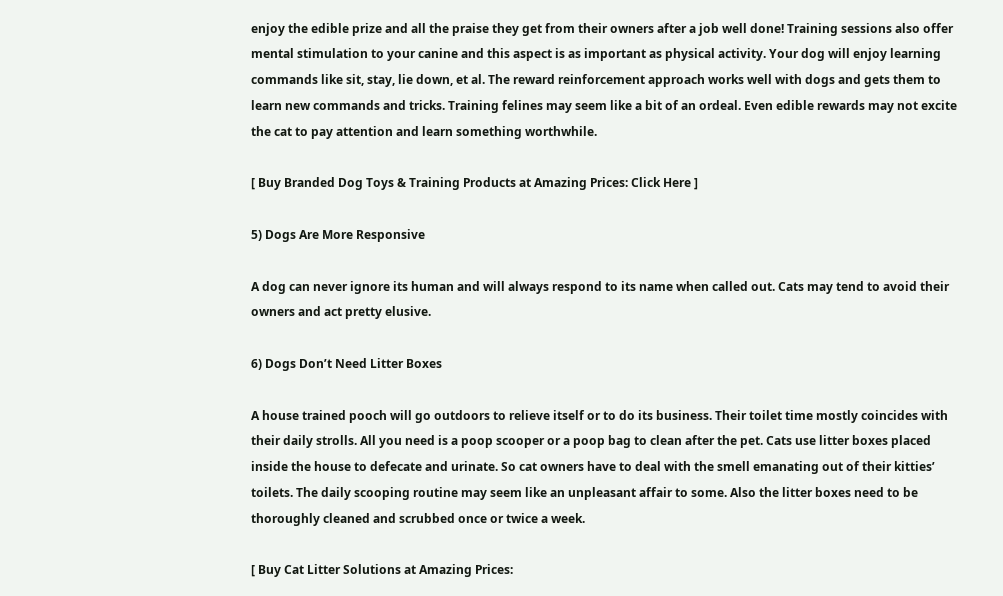enjoy the edible prize and all the praise they get from their owners after a job well done! Training sessions also offer mental stimulation to your canine and this aspect is as important as physical activity. Your dog will enjoy learning commands like sit, stay, lie down, et al. The reward reinforcement approach works well with dogs and gets them to learn new commands and tricks. Training felines may seem like a bit of an ordeal. Even edible rewards may not excite the cat to pay attention and learn something worthwhile.

[ Buy Branded Dog Toys & Training Products at Amazing Prices: Click Here ]

5) Dogs Are More Responsive

A dog can never ignore its human and will always respond to its name when called out. Cats may tend to avoid their owners and act pretty elusive.

6) Dogs Don’t Need Litter Boxes

A house trained pooch will go outdoors to relieve itself or to do its business. Their toilet time mostly coincides with their daily strolls. All you need is a poop scooper or a poop bag to clean after the pet. Cats use litter boxes placed inside the house to defecate and urinate. So cat owners have to deal with the smell emanating out of their kitties’ toilets. The daily scooping routine may seem like an unpleasant affair to some. Also the litter boxes need to be thoroughly cleaned and scrubbed once or twice a week.

[ Buy Cat Litter Solutions at Amazing Prices: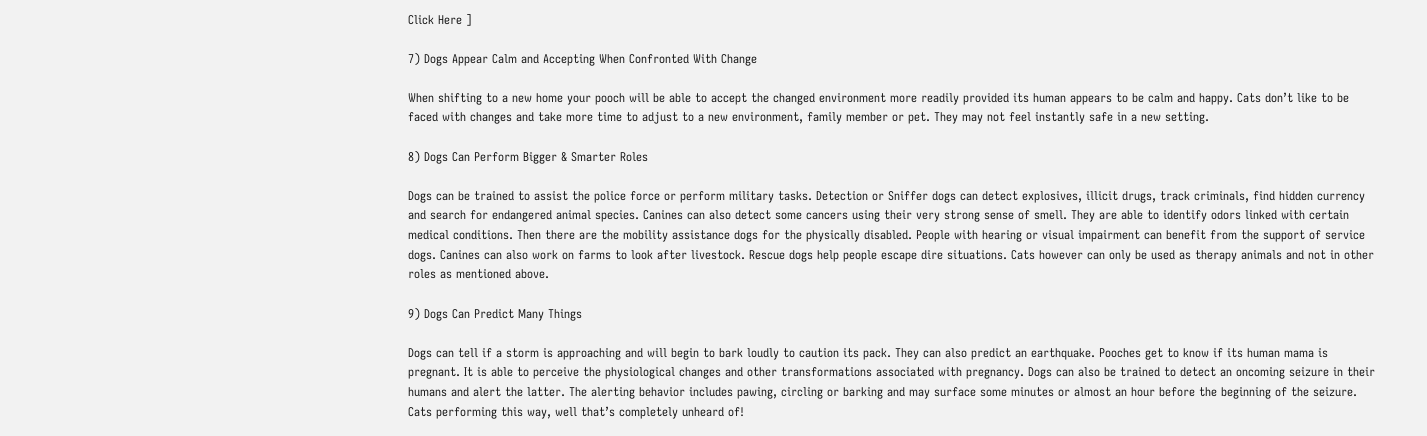Click Here ]

7) Dogs Appear Calm and Accepting When Confronted With Change

When shifting to a new home your pooch will be able to accept the changed environment more readily provided its human appears to be calm and happy. Cats don’t like to be faced with changes and take more time to adjust to a new environment, family member or pet. They may not feel instantly safe in a new setting.

8) Dogs Can Perform Bigger & Smarter Roles

Dogs can be trained to assist the police force or perform military tasks. Detection or Sniffer dogs can detect explosives, illicit drugs, track criminals, find hidden currency and search for endangered animal species. Canines can also detect some cancers using their very strong sense of smell. They are able to identify odors linked with certain medical conditions. Then there are the mobility assistance dogs for the physically disabled. People with hearing or visual impairment can benefit from the support of service dogs. Canines can also work on farms to look after livestock. Rescue dogs help people escape dire situations. Cats however can only be used as therapy animals and not in other roles as mentioned above.

9) Dogs Can Predict Many Things

Dogs can tell if a storm is approaching and will begin to bark loudly to caution its pack. They can also predict an earthquake. Pooches get to know if its human mama is pregnant. It is able to perceive the physiological changes and other transformations associated with pregnancy. Dogs can also be trained to detect an oncoming seizure in their humans and alert the latter. The alerting behavior includes pawing, circling or barking and may surface some minutes or almost an hour before the beginning of the seizure. Cats performing this way, well that’s completely unheard of!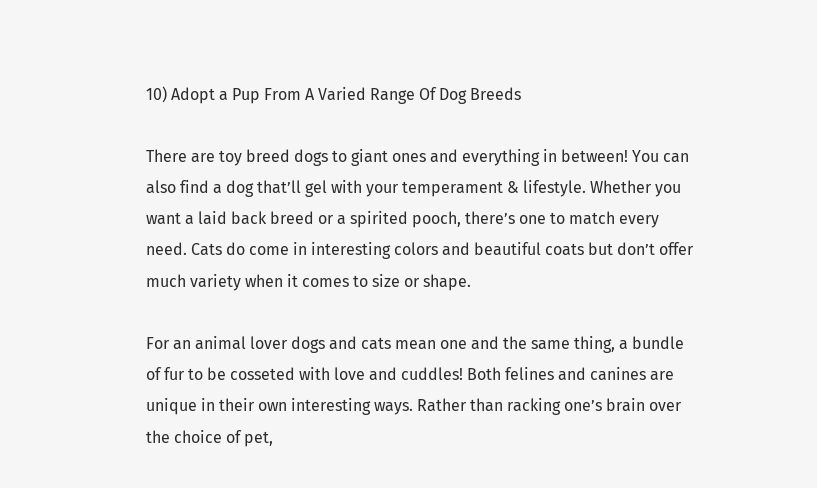10) Adopt a Pup From A Varied Range Of Dog Breeds

There are toy breed dogs to giant ones and everything in between! You can also find a dog that’ll gel with your temperament & lifestyle. Whether you want a laid back breed or a spirited pooch, there’s one to match every need. Cats do come in interesting colors and beautiful coats but don’t offer much variety when it comes to size or shape.

For an animal lover dogs and cats mean one and the same thing, a bundle of fur to be cosseted with love and cuddles! Both felines and canines are unique in their own interesting ways. Rather than racking one’s brain over the choice of pet,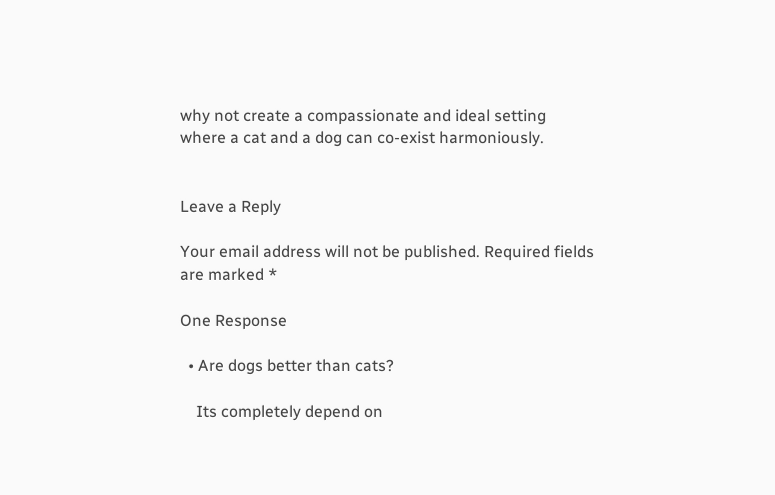why not create a compassionate and ideal setting where a cat and a dog can co-exist harmoniously.


Leave a Reply

Your email address will not be published. Required fields are marked *

One Response

  • Are dogs better than cats?

    Its completely depend on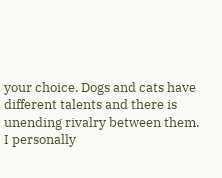your choice. Dogs and cats have different talents and there is unending rivalry between them. I personally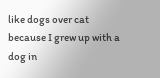like dogs over cat because I grew up with a dog in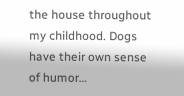the house throughout my childhood. Dogs have their own sense of humor…